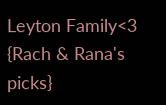Leyton Family<3 {Rach & Rana's picks}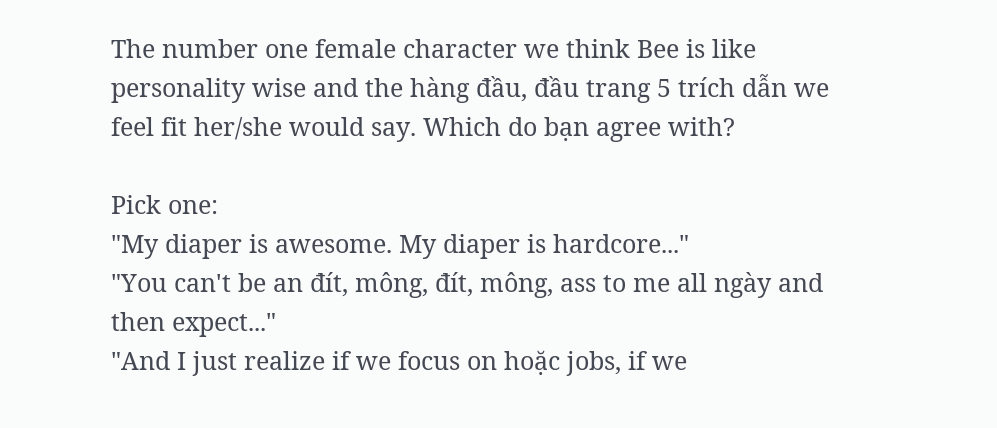The number one female character we think Bee is like personality wise and the hàng đầu, đầu trang 5 trích dẫn we feel fit her/she would say. Which do bạn agree with?

Pick one:
"My diaper is awesome. My diaper is hardcore..."
"You can't be an đít, mông, đít, mông, ass to me all ngày and then expect..."
"And I just realize if we focus on hoặc jobs, if we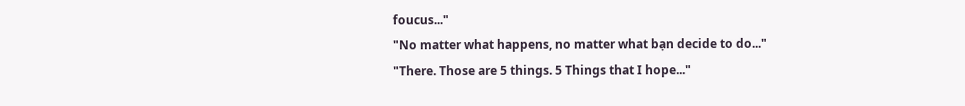foucus..."
"No matter what happens, no matter what bạn decide to do..."
"There. Those are 5 things. 5 Things that I hope..."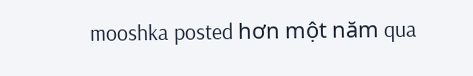mooshka posted hơn một năm qua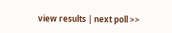view results | next poll >>